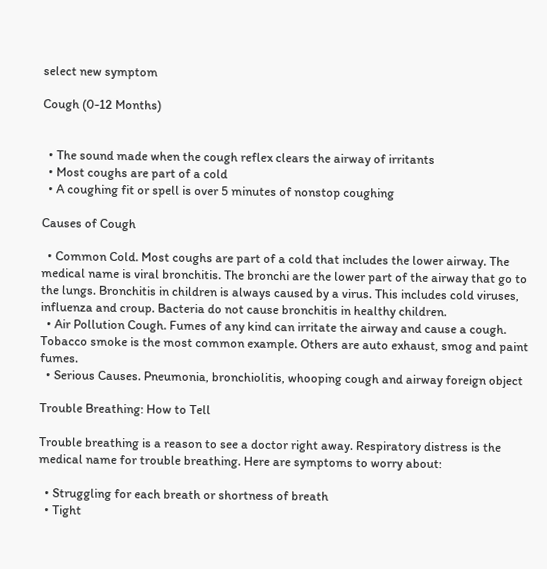select new symptom

Cough (0-12 Months)


  • The sound made when the cough reflex clears the airway of irritants
  • Most coughs are part of a cold
  • A coughing fit or spell is over 5 minutes of nonstop coughing

Causes of Cough

  • Common Cold. Most coughs are part of a cold that includes the lower airway. The medical name is viral bronchitis. The bronchi are the lower part of the airway that go to the lungs. Bronchitis in children is always caused by a virus. This includes cold viruses, influenza and croup. Bacteria do not cause bronchitis in healthy children.
  • Air Pollution Cough. Fumes of any kind can irritate the airway and cause a cough. Tobacco smoke is the most common example. Others are auto exhaust, smog and paint fumes.
  • Serious Causes. Pneumonia, bronchiolitis, whooping cough and airway foreign object

Trouble Breathing: How to Tell

Trouble breathing is a reason to see a doctor right away. Respiratory distress is the medical name for trouble breathing. Here are symptoms to worry about:

  • Struggling for each breath or shortness of breath
  • Tight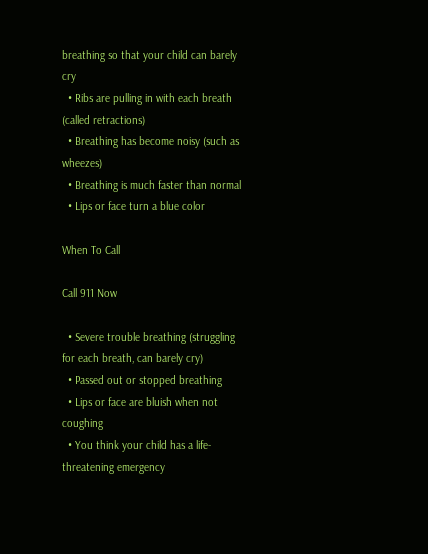breathing so that your child can barely cry
  • Ribs are pulling in with each breath (called retractions)
  • Breathing has become noisy (such as wheezes)
  • Breathing is much faster than normal
  • Lips or face turn a blue color

When To Call

Call 911 Now

  • Severe trouble breathing (struggling for each breath, can barely cry)
  • Passed out or stopped breathing
  • Lips or face are bluish when not coughing
  • You think your child has a life-threatening emergency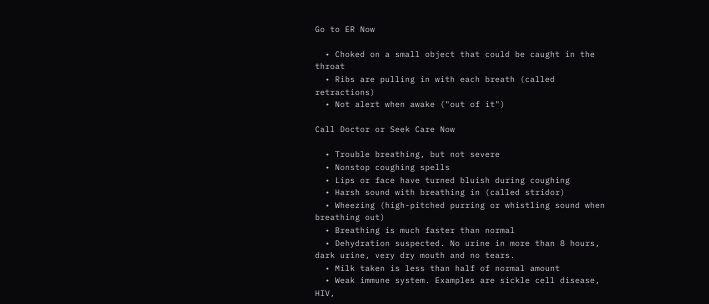Go to ER Now

  • Choked on a small object that could be caught in the throat
  • Ribs are pulling in with each breath (called retractions)
  • Not alert when awake ("out of it")

Call Doctor or Seek Care Now

  • Trouble breathing, but not severe
  • Nonstop coughing spells
  • Lips or face have turned bluish during coughing
  • Harsh sound with breathing in (called stridor)
  • Wheezing (high-pitched purring or whistling sound when breathing out)
  • Breathing is much faster than normal
  • Dehydration suspected. No urine in more than 8 hours, dark urine, very dry mouth and no tears.
  • Milk taken is less than half of normal amount
  • Weak immune system. Examples are sickle cell disease, HIV,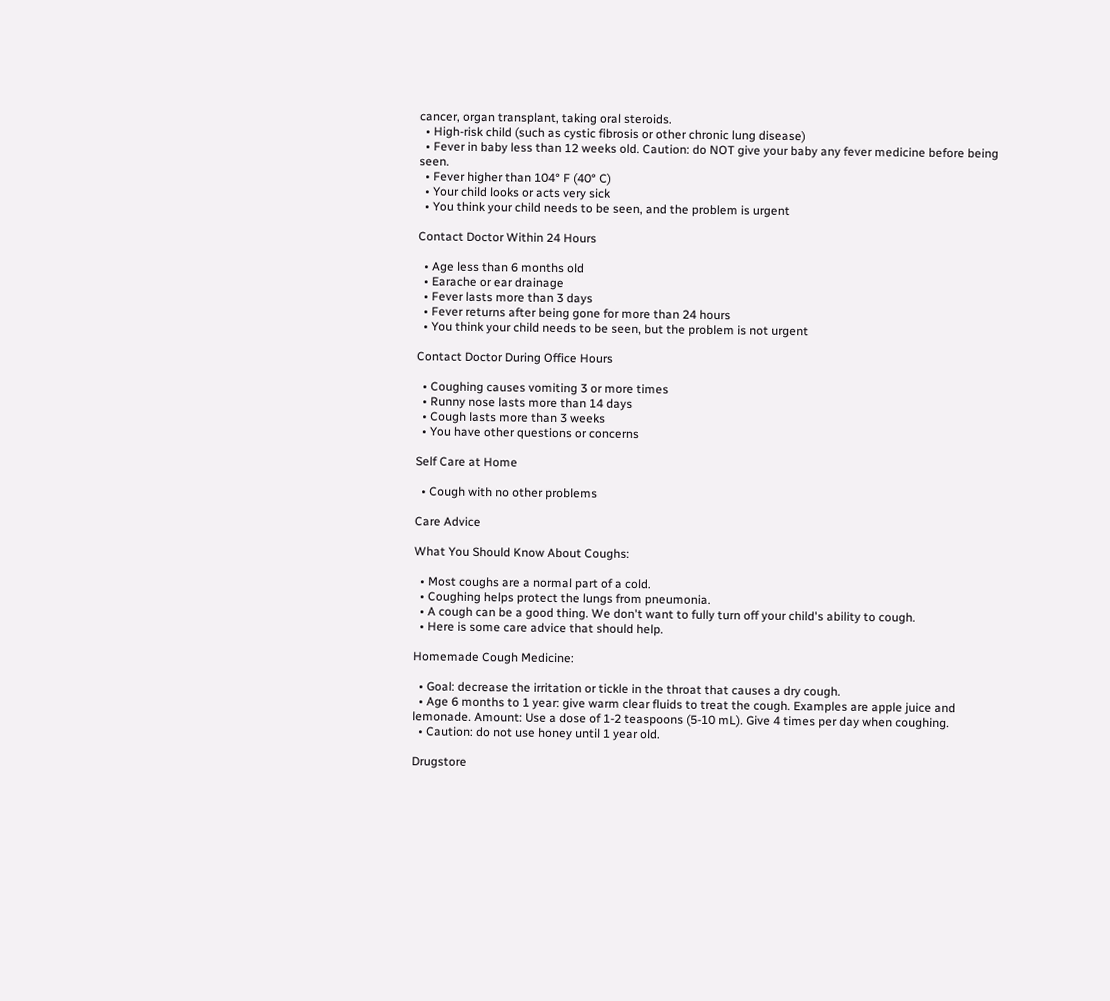cancer, organ transplant, taking oral steroids.
  • High-risk child (such as cystic fibrosis or other chronic lung disease)
  • Fever in baby less than 12 weeks old. Caution: do NOT give your baby any fever medicine before being seen.
  • Fever higher than 104° F (40° C)
  • Your child looks or acts very sick
  • You think your child needs to be seen, and the problem is urgent

Contact Doctor Within 24 Hours

  • Age less than 6 months old
  • Earache or ear drainage
  • Fever lasts more than 3 days
  • Fever returns after being gone for more than 24 hours
  • You think your child needs to be seen, but the problem is not urgent

Contact Doctor During Office Hours

  • Coughing causes vomiting 3 or more times
  • Runny nose lasts more than 14 days
  • Cough lasts more than 3 weeks
  • You have other questions or concerns

Self Care at Home

  • Cough with no other problems

Care Advice

What You Should Know About Coughs:

  • Most coughs are a normal part of a cold.
  • Coughing helps protect the lungs from pneumonia.
  • A cough can be a good thing. We don't want to fully turn off your child's ability to cough.
  • Here is some care advice that should help.

Homemade Cough Medicine:

  • Goal: decrease the irritation or tickle in the throat that causes a dry cough.
  • Age 6 months to 1 year: give warm clear fluids to treat the cough. Examples are apple juice and lemonade. Amount: Use a dose of 1-2 teaspoons (5-10 mL). Give 4 times per day when coughing.
  • Caution: do not use honey until 1 year old.

Drugstore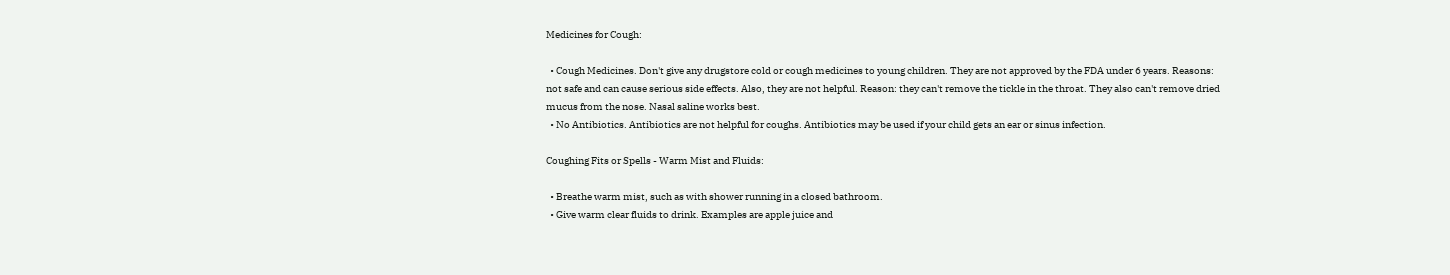Medicines for Cough:

  • Cough Medicines. Don't give any drugstore cold or cough medicines to young children. They are not approved by the FDA under 6 years. Reasons: not safe and can cause serious side effects. Also, they are not helpful. Reason: they can't remove the tickle in the throat. They also can't remove dried mucus from the nose. Nasal saline works best.
  • No Antibiotics. Antibiotics are not helpful for coughs. Antibiotics may be used if your child gets an ear or sinus infection.

Coughing Fits or Spells - Warm Mist and Fluids:

  • Breathe warm mist, such as with shower running in a closed bathroom.
  • Give warm clear fluids to drink. Examples are apple juice and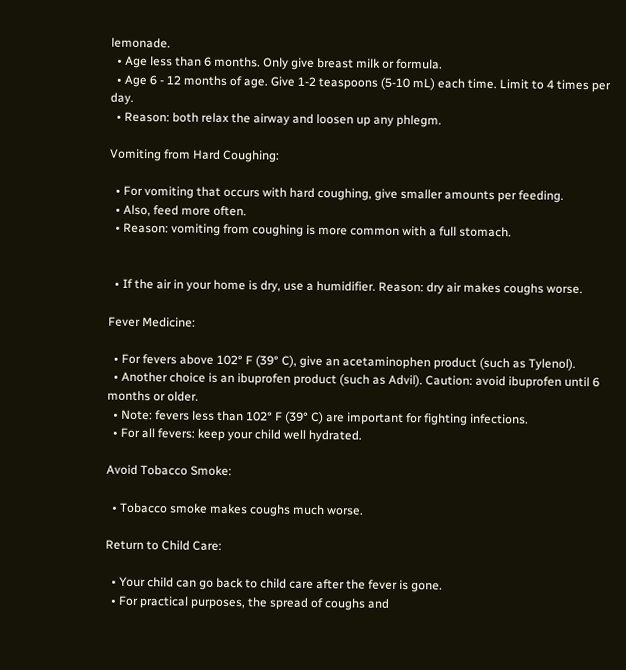lemonade.
  • Age less than 6 months. Only give breast milk or formula.
  • Age 6 - 12 months of age. Give 1-2 teaspoons (5-10 mL) each time. Limit to 4 times per day.
  • Reason: both relax the airway and loosen up any phlegm.

Vomiting from Hard Coughing:

  • For vomiting that occurs with hard coughing, give smaller amounts per feeding.
  • Also, feed more often.
  • Reason: vomiting from coughing is more common with a full stomach.


  • If the air in your home is dry, use a humidifier. Reason: dry air makes coughs worse.

Fever Medicine:

  • For fevers above 102° F (39° C), give an acetaminophen product (such as Tylenol).
  • Another choice is an ibuprofen product (such as Advil). Caution: avoid ibuprofen until 6 months or older.
  • Note: fevers less than 102° F (39° C) are important for fighting infections.
  • For all fevers: keep your child well hydrated.

Avoid Tobacco Smoke:

  • Tobacco smoke makes coughs much worse.

Return to Child Care:

  • Your child can go back to child care after the fever is gone.
  • For practical purposes, the spread of coughs and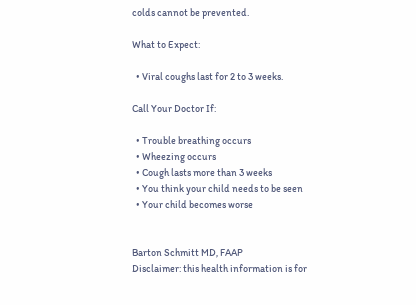colds cannot be prevented.

What to Expect:

  • Viral coughs last for 2 to 3 weeks.

Call Your Doctor If:

  • Trouble breathing occurs
  • Wheezing occurs
  • Cough lasts more than 3 weeks
  • You think your child needs to be seen
  • Your child becomes worse


Barton Schmitt MD, FAAP
Disclaimer: this health information is for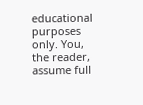educational purposes only. You, the reader, assume full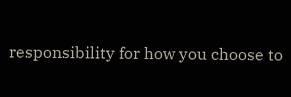responsibility for how you choose to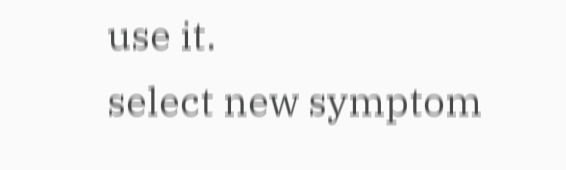use it.
select new symptom